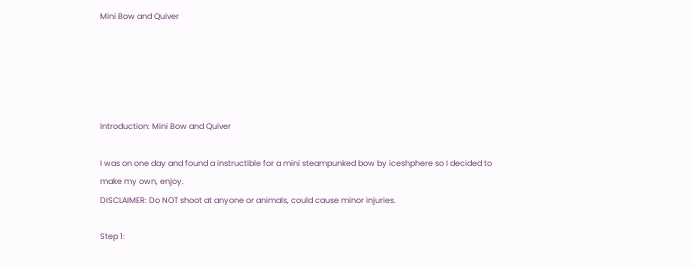Mini Bow and Quiver





Introduction: Mini Bow and Quiver

I was on one day and found a instructible for a mini steampunked bow by iceshphere so I decided to make my own, enjoy.
DISCLAIMER: Do NOT shoot at anyone or animals, could cause minor injuries.

Step 1: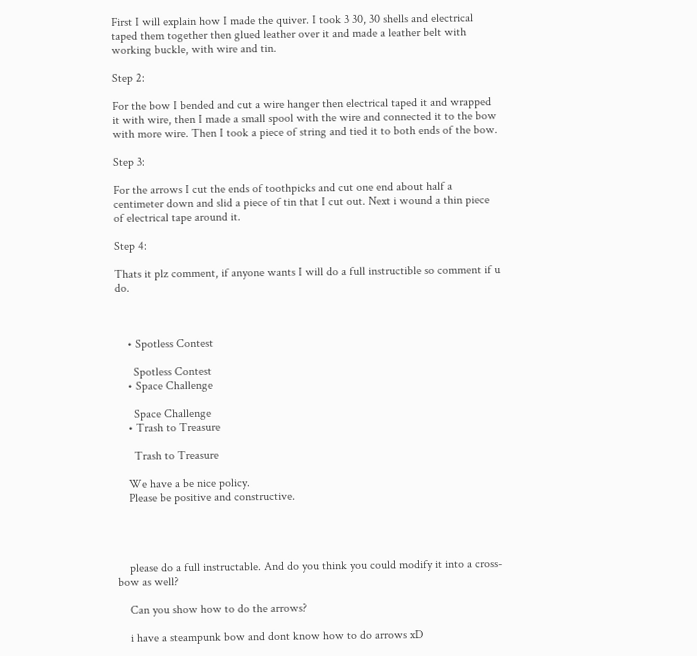First I will explain how I made the quiver. I took 3 30, 30 shells and electrical taped them together then glued leather over it and made a leather belt with working buckle, with wire and tin.

Step 2:

For the bow I bended and cut a wire hanger then electrical taped it and wrapped it with wire, then I made a small spool with the wire and connected it to the bow with more wire. Then I took a piece of string and tied it to both ends of the bow.

Step 3:

For the arrows I cut the ends of toothpicks and cut one end about half a centimeter down and slid a piece of tin that I cut out. Next i wound a thin piece of electrical tape around it.

Step 4:

Thats it plz comment, if anyone wants I will do a full instructible so comment if u do.



    • Spotless Contest

      Spotless Contest
    • Space Challenge

      Space Challenge
    • Trash to Treasure

      Trash to Treasure

    We have a be nice policy.
    Please be positive and constructive.




    please do a full instructable. And do you think you could modify it into a cross-bow as well?

    Can you show how to do the arrows?

    i have a steampunk bow and dont know how to do arrows xD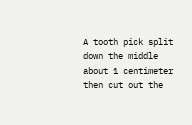A tooth pick split down the middle about 1 centimeter then cut out the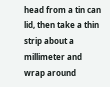head from a tin can lid, then take a thin strip about a millimeter and wrap around